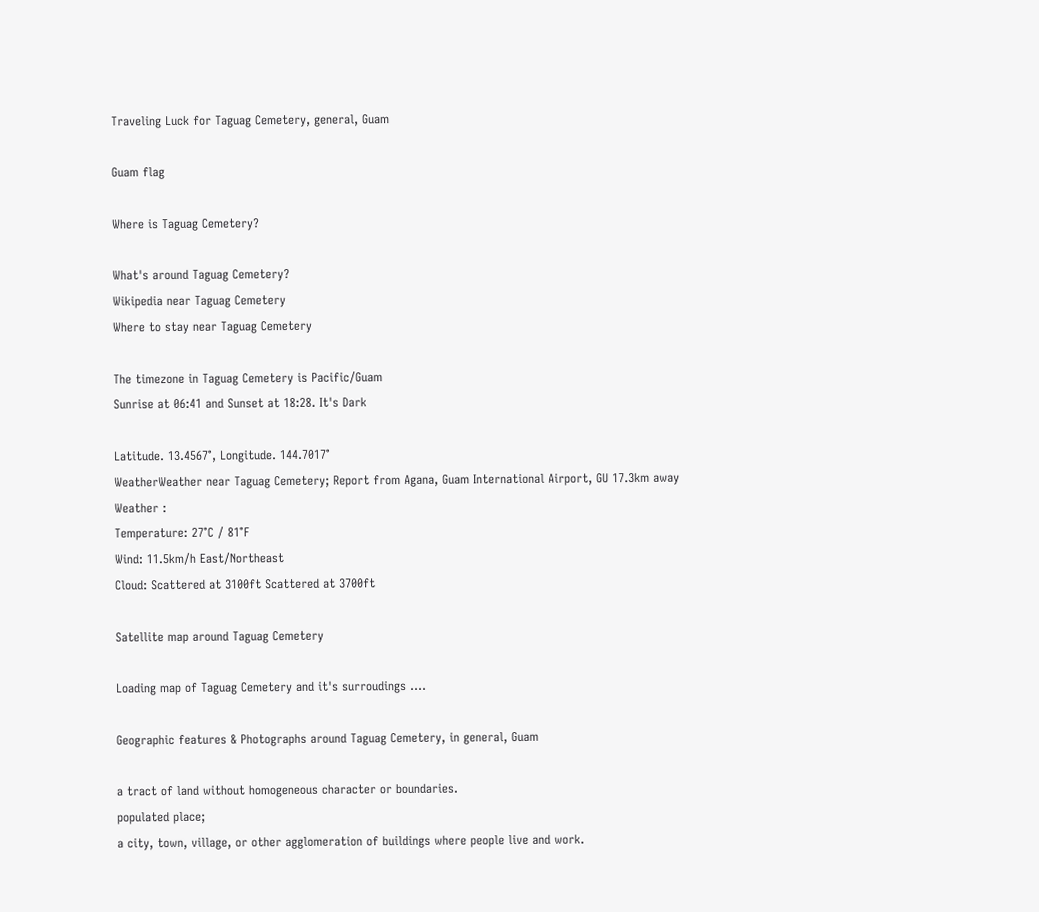Traveling Luck for Taguag Cemetery, general, Guam

Guam flag

Where is Taguag Cemetery?

What's around Taguag Cemetery?
Wikipedia near Taguag Cemetery
Where to stay near Taguag Cemetery

The timezone in Taguag Cemetery is Pacific/Guam
Sunrise at 06:41 and Sunset at 18:28. It's Dark

Latitude. 13.4567°, Longitude. 144.7017°
WeatherWeather near Taguag Cemetery; Report from Agana, Guam International Airport, GU 17.3km away
Weather :
Temperature: 27°C / 81°F
Wind: 11.5km/h East/Northeast
Cloud: Scattered at 3100ft Scattered at 3700ft

Satellite map around Taguag Cemetery

Loading map of Taguag Cemetery and it's surroudings ....

Geographic features & Photographs around Taguag Cemetery, in general, Guam

a tract of land without homogeneous character or boundaries.
populated place;
a city, town, village, or other agglomeration of buildings where people live and work.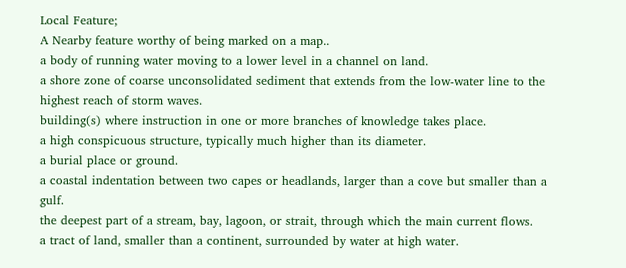Local Feature;
A Nearby feature worthy of being marked on a map..
a body of running water moving to a lower level in a channel on land.
a shore zone of coarse unconsolidated sediment that extends from the low-water line to the highest reach of storm waves.
building(s) where instruction in one or more branches of knowledge takes place.
a high conspicuous structure, typically much higher than its diameter.
a burial place or ground.
a coastal indentation between two capes or headlands, larger than a cove but smaller than a gulf.
the deepest part of a stream, bay, lagoon, or strait, through which the main current flows.
a tract of land, smaller than a continent, surrounded by water at high water.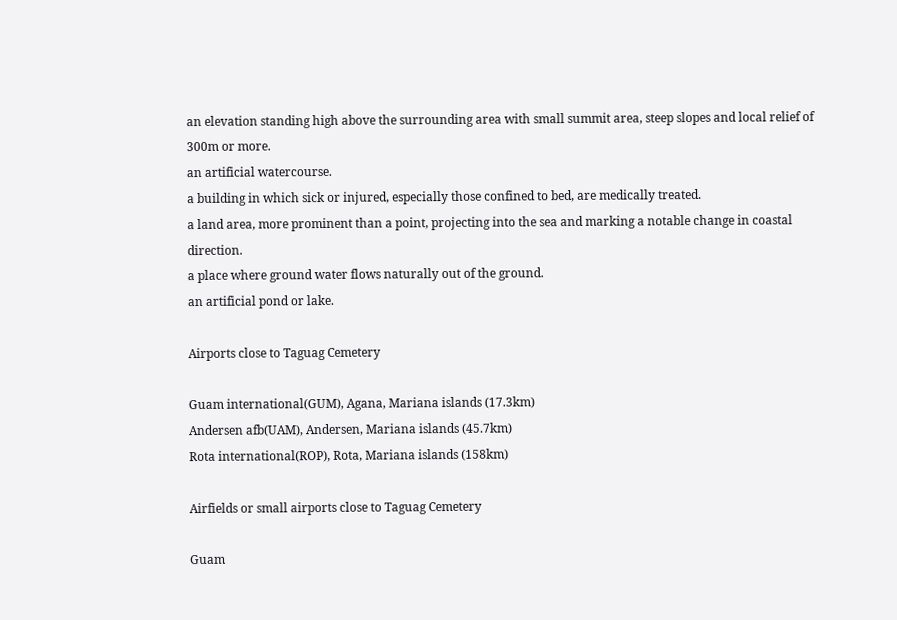an elevation standing high above the surrounding area with small summit area, steep slopes and local relief of 300m or more.
an artificial watercourse.
a building in which sick or injured, especially those confined to bed, are medically treated.
a land area, more prominent than a point, projecting into the sea and marking a notable change in coastal direction.
a place where ground water flows naturally out of the ground.
an artificial pond or lake.

Airports close to Taguag Cemetery

Guam international(GUM), Agana, Mariana islands (17.3km)
Andersen afb(UAM), Andersen, Mariana islands (45.7km)
Rota international(ROP), Rota, Mariana islands (158km)

Airfields or small airports close to Taguag Cemetery

Guam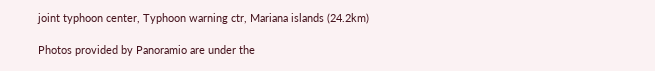joint typhoon center, Typhoon warning ctr, Mariana islands (24.2km)

Photos provided by Panoramio are under the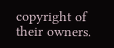copyright of their owners.